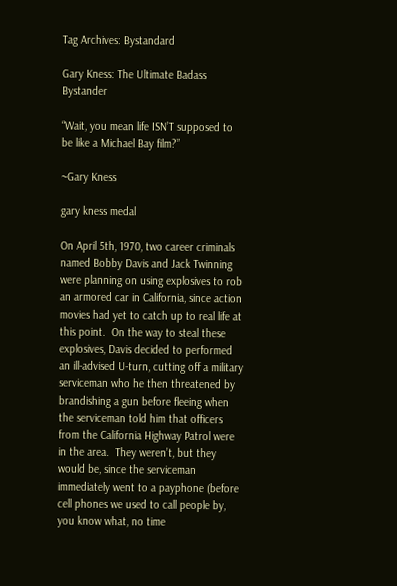Tag Archives: Bystandard

Gary Kness: The Ultimate Badass Bystander

“Wait, you mean life ISN’T supposed to be like a Michael Bay film?”

~Gary Kness

gary kness medal

On April 5th, 1970, two career criminals named Bobby Davis and Jack Twinning were planning on using explosives to rob an armored car in California, since action movies had yet to catch up to real life at this point.  On the way to steal these explosives, Davis decided to performed an ill-advised U-turn, cutting off a military serviceman who he then threatened by brandishing a gun before fleeing when the serviceman told him that officers from the California Highway Patrol were in the area.  They weren’t, but they would be, since the serviceman immediately went to a payphone (before cell phones we used to call people by, you know what, no time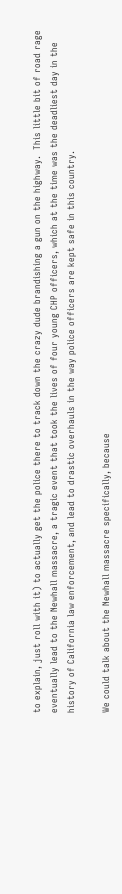to explain, just roll with it) to actually get the police there to track down the crazy dude brandishing a gun on the highway.  This little bit of road rage eventually lead to the Newhall massacre, a tragic event that took the lives of four young CHP officers, which at the time was the deadliest day in the history of California law enforcement, and lead to drastic overhauls in the way police officers are kept safe in this country.

We could talk about the Newhall massacre specifically, because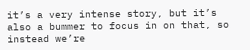it’s a very intense story, but it’s also a bummer to focus in on that, so instead we’re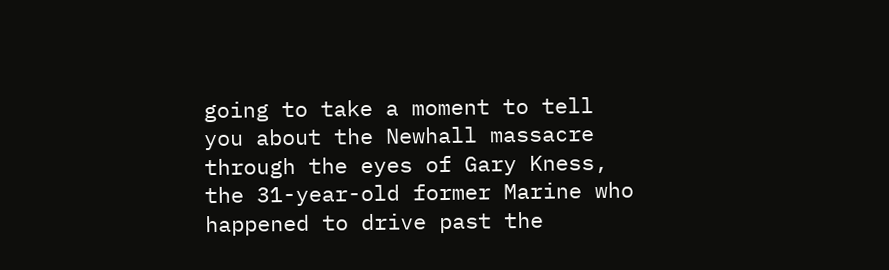going to take a moment to tell you about the Newhall massacre through the eyes of Gary Kness, the 31-year-old former Marine who happened to drive past the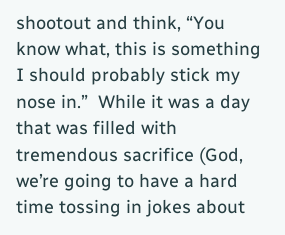shootout and think, “You know what, this is something I should probably stick my nose in.”  While it was a day that was filled with tremendous sacrifice (God, we’re going to have a hard time tossing in jokes about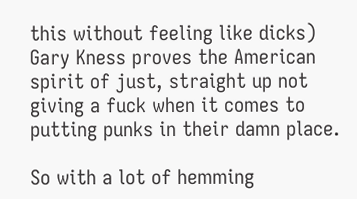this without feeling like dicks) Gary Kness proves the American spirit of just, straight up not giving a fuck when it comes to putting punks in their damn place.

So with a lot of hemming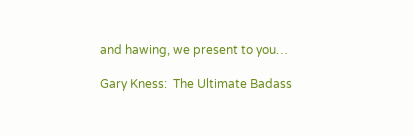and hawing, we present to you…

Gary Kness:  The Ultimate Badass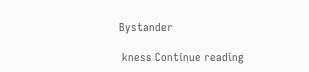Bystander

 kness Continue reading